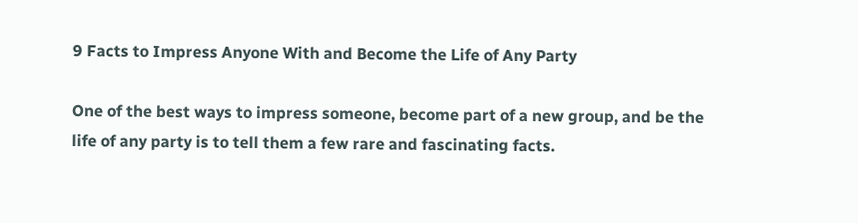9 Facts to Impress Anyone With and Become the Life of Any Party

One of the best ways to impress someone, become part of a new group, and be the life of any party is to tell them a few rare and fascinating facts.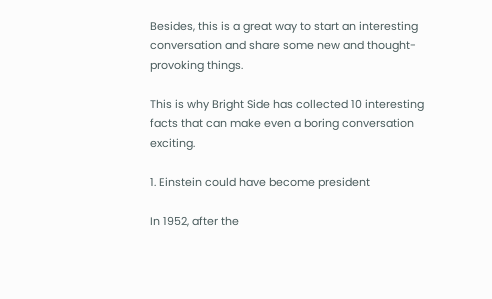Besides, this is a great way to start an interesting conversation and share some new and thought-provoking things.

This is why Bright Side has collected 10 interesting facts that can make even a boring conversation exciting.

1. Einstein could have become president

In 1952, after the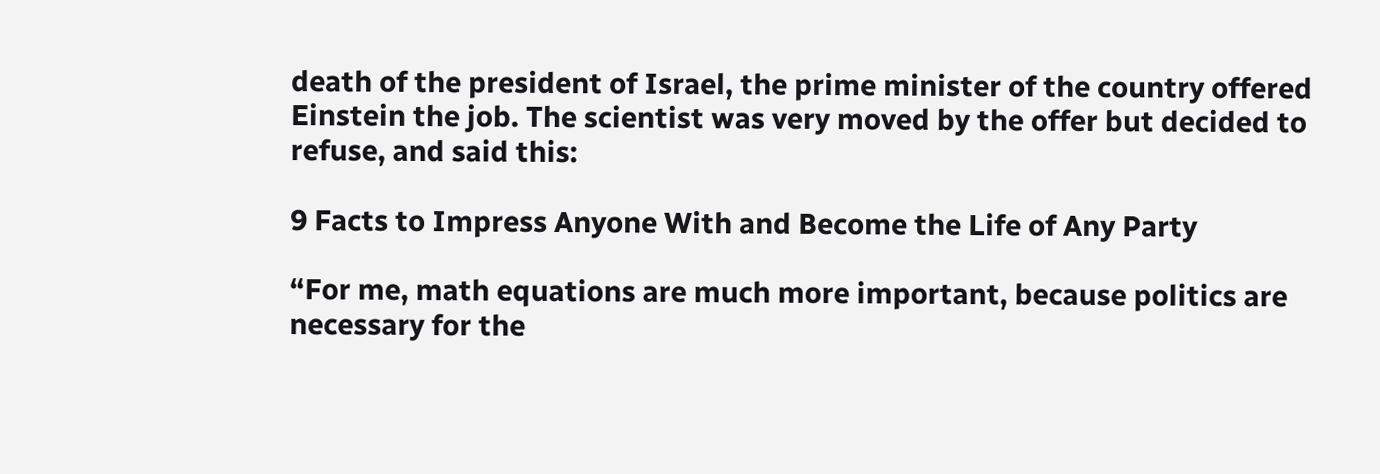death of the president of Israel, the prime minister of the country offered Einstein the job. The scientist was very moved by the offer but decided to refuse, and said this:

9 Facts to Impress Anyone With and Become the Life of Any Party

“For me, math equations are much more important, because politics are necessary for the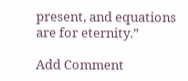present, and equations are for eternity.”

Add Comment